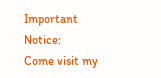Important Notice:
Come visit my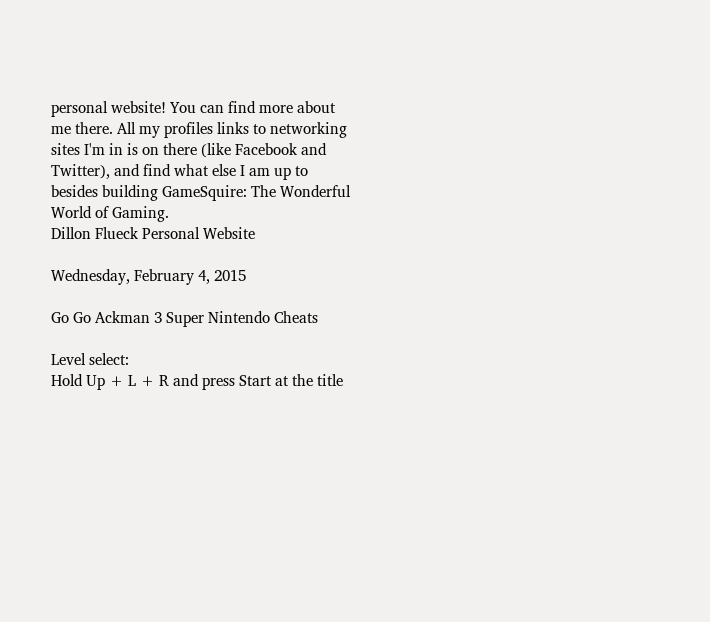personal website! You can find more about me there. All my profiles links to networking sites I'm in is on there (like Facebook and Twitter), and find what else I am up to besides building GameSquire: The Wonderful World of Gaming.
Dillon Flueck Personal Website

Wednesday, February 4, 2015

Go Go Ackman 3 Super Nintendo Cheats

Level select:
Hold Up + L + R and press Start at the title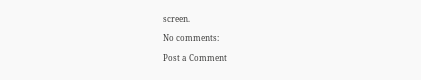screen.

No comments:

Post a Comment